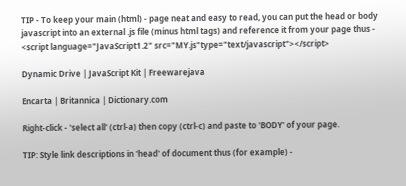TIP - To keep your main (html) - page neat and easy to read, you can put the head or body javascript into an external .js file (minus html tags) and reference it from your page thus -
<script language="JavaScript1.2" src="MY.js"type="text/javascript"></script>

Dynamic Drive | JavaScript Kit | Freewarejava

Encarta | Britannica | Dictionary.com

Right-click - 'select all' (ctrl-a) then copy (ctrl-c) and paste to 'BODY' of your page.

TIP: Style link descriptions in 'head' of document thus (for example) -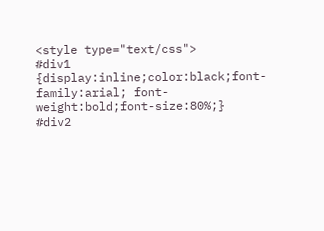<style type="text/css">
#div1 {display:inline;color:black;font-family:arial; font-weight:bold;font-size:80%;}
#div2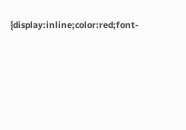{display:inline;color:red;font-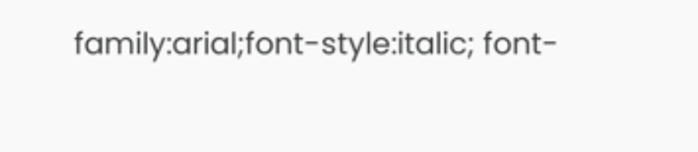family:arial;font-style:italic; font-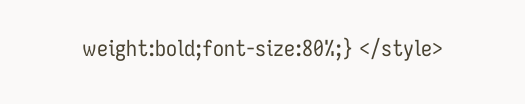weight:bold;font-size:80%;} </style>